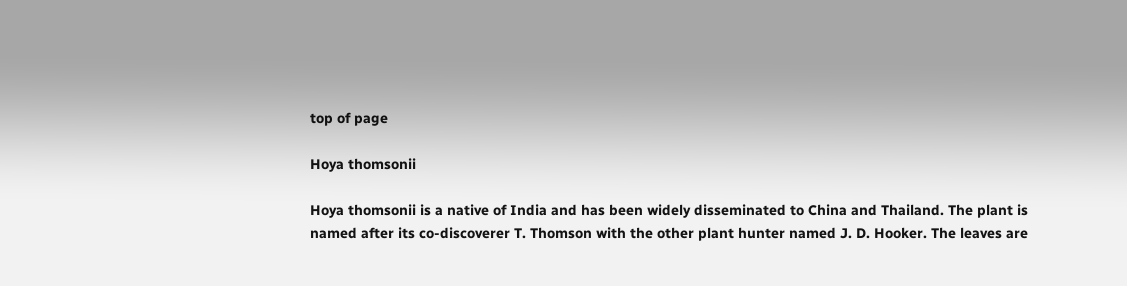top of page

Hoya thomsonii

Hoya thomsonii is a native of India and has been widely disseminated to China and Thailand. The plant is named after its co-discoverer T. Thomson with the other plant hunter named J. D. Hooker. The leaves are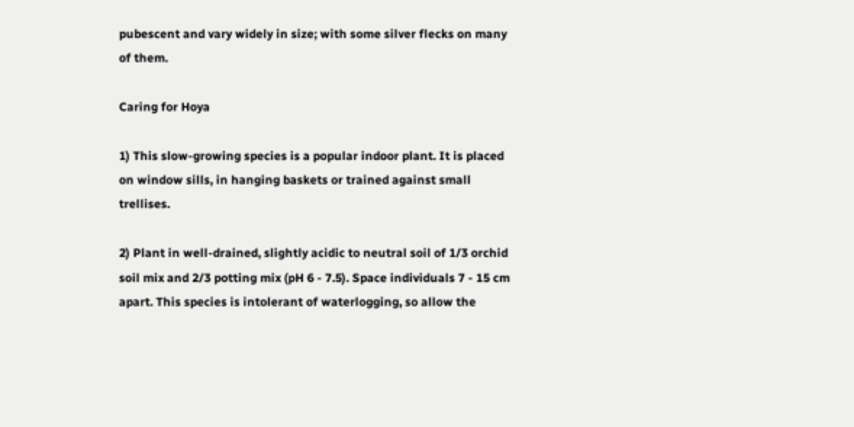pubescent and vary widely in size; with some silver flecks on many of them.

Caring for Hoya

1) This slow-growing species is a popular indoor plant. It is placed on window sills, in hanging baskets or trained against small trellises.

2) Plant in well-drained, slightly acidic to neutral soil of 1/3 orchid soil mix and 2/3 potting mix (pH 6 - 7.5). Space individuals 7 - 15 cm apart. This species is intolerant of waterlogging, so allow the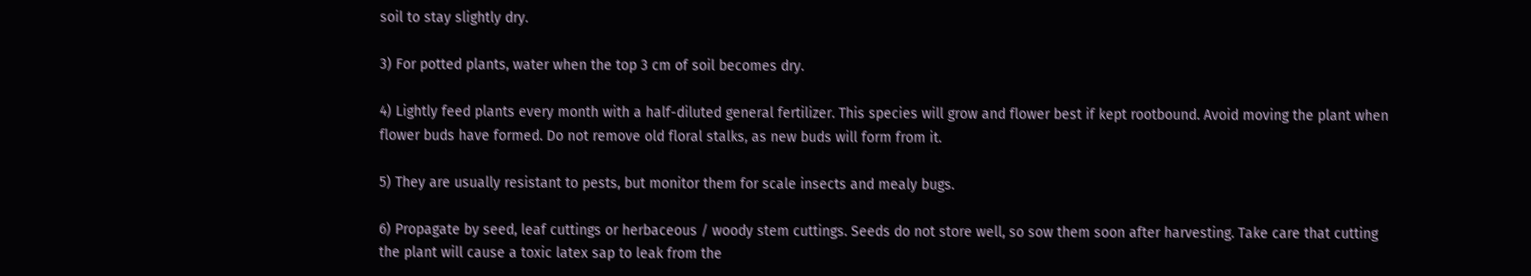soil to stay slightly dry.

3) For potted plants, water when the top 3 cm of soil becomes dry.

4) Lightly feed plants every month with a half-diluted general fertilizer. This species will grow and flower best if kept rootbound. Avoid moving the plant when flower buds have formed. Do not remove old floral stalks, as new buds will form from it.

5) They are usually resistant to pests, but monitor them for scale insects and mealy bugs.

6) Propagate by seed, leaf cuttings or herbaceous / woody stem cuttings. Seeds do not store well, so sow them soon after harvesting. Take care that cutting the plant will cause a toxic latex sap to leak from the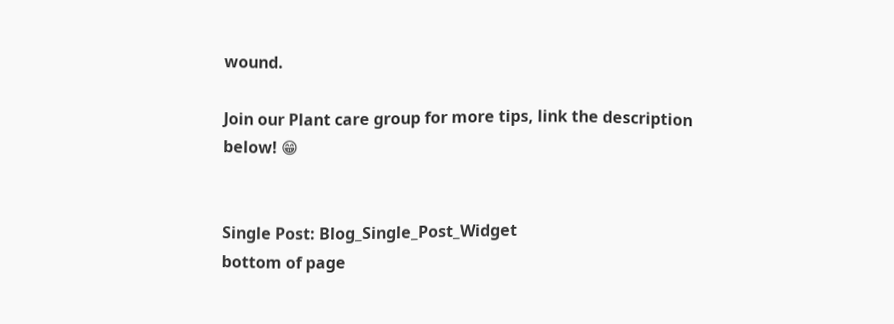wound.

Join our Plant care group for more tips, link the description below! 😁


Single Post: Blog_Single_Post_Widget
bottom of page